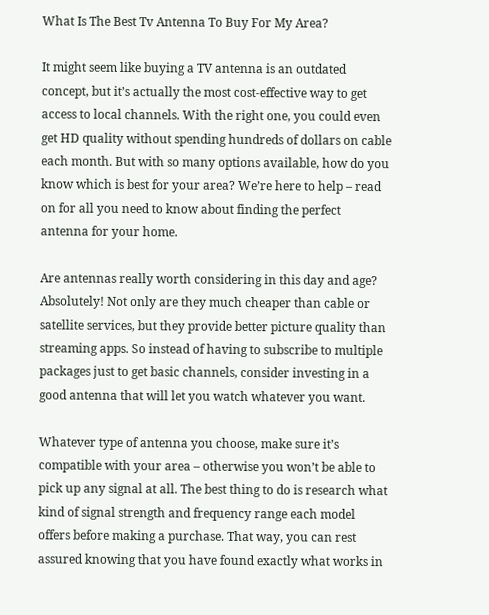What Is The Best Tv Antenna To Buy For My Area?

It might seem like buying a TV antenna is an outdated concept, but it’s actually the most cost-effective way to get access to local channels. With the right one, you could even get HD quality without spending hundreds of dollars on cable each month. But with so many options available, how do you know which is best for your area? We’re here to help – read on for all you need to know about finding the perfect antenna for your home.

Are antennas really worth considering in this day and age? Absolutely! Not only are they much cheaper than cable or satellite services, but they provide better picture quality than streaming apps. So instead of having to subscribe to multiple packages just to get basic channels, consider investing in a good antenna that will let you watch whatever you want.

Whatever type of antenna you choose, make sure it’s compatible with your area – otherwise you won’t be able to pick up any signal at all. The best thing to do is research what kind of signal strength and frequency range each model offers before making a purchase. That way, you can rest assured knowing that you have found exactly what works in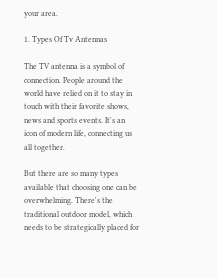your area.

1. Types Of Tv Antennas

The TV antenna is a symbol of connection. People around the world have relied on it to stay in touch with their favorite shows, news and sports events. It's an icon of modern life, connecting us all together.

But there are so many types available that choosing one can be overwhelming. There's the traditional outdoor model, which needs to be strategically placed for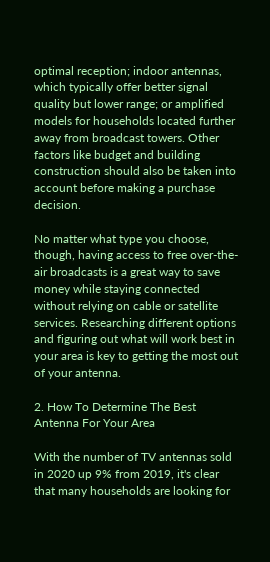optimal reception; indoor antennas, which typically offer better signal quality but lower range; or amplified models for households located further away from broadcast towers. Other factors like budget and building construction should also be taken into account before making a purchase decision.

No matter what type you choose, though, having access to free over-the-air broadcasts is a great way to save money while staying connected without relying on cable or satellite services. Researching different options and figuring out what will work best in your area is key to getting the most out of your antenna.

2. How To Determine The Best Antenna For Your Area

With the number of TV antennas sold in 2020 up 9% from 2019, it's clear that many households are looking for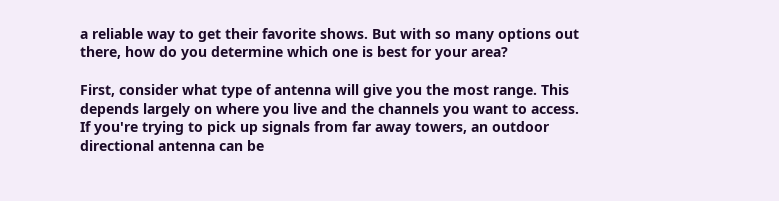a reliable way to get their favorite shows. But with so many options out there, how do you determine which one is best for your area?

First, consider what type of antenna will give you the most range. This depends largely on where you live and the channels you want to access. If you're trying to pick up signals from far away towers, an outdoor directional antenna can be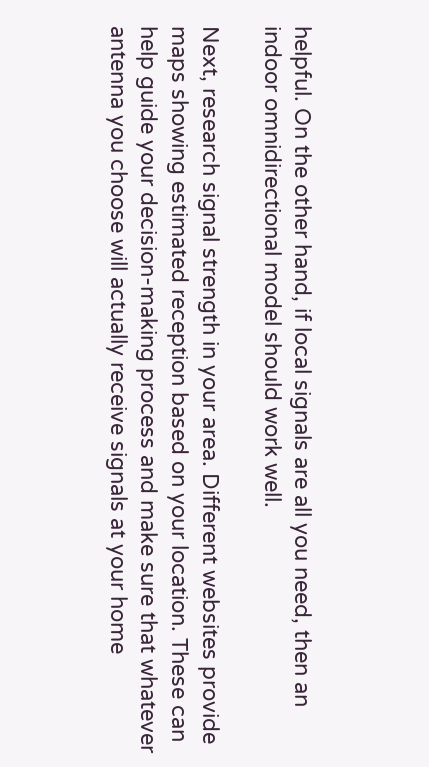helpful. On the other hand, if local signals are all you need, then an indoor omnidirectional model should work well.

Next, research signal strength in your area. Different websites provide maps showing estimated reception based on your location. These can help guide your decision-making process and make sure that whatever antenna you choose will actually receive signals at your home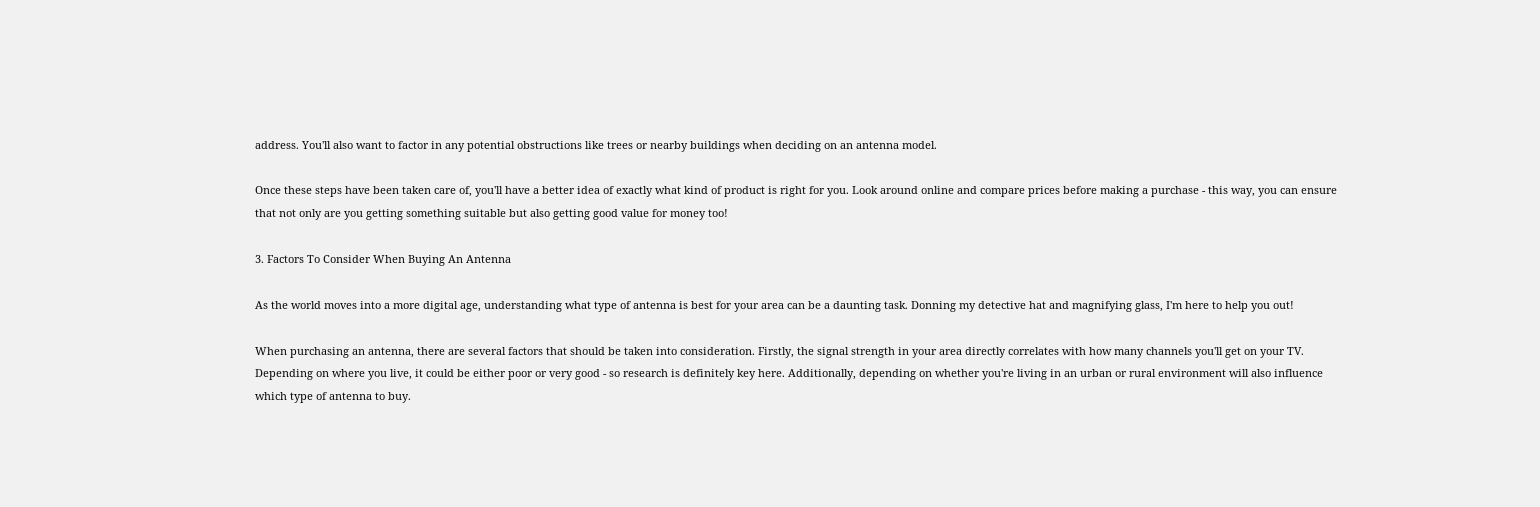address. You'll also want to factor in any potential obstructions like trees or nearby buildings when deciding on an antenna model.

Once these steps have been taken care of, you'll have a better idea of exactly what kind of product is right for you. Look around online and compare prices before making a purchase - this way, you can ensure that not only are you getting something suitable but also getting good value for money too!

3. Factors To Consider When Buying An Antenna

As the world moves into a more digital age, understanding what type of antenna is best for your area can be a daunting task. Donning my detective hat and magnifying glass, I'm here to help you out!

When purchasing an antenna, there are several factors that should be taken into consideration. Firstly, the signal strength in your area directly correlates with how many channels you'll get on your TV. Depending on where you live, it could be either poor or very good - so research is definitely key here. Additionally, depending on whether you're living in an urban or rural environment will also influence which type of antenna to buy.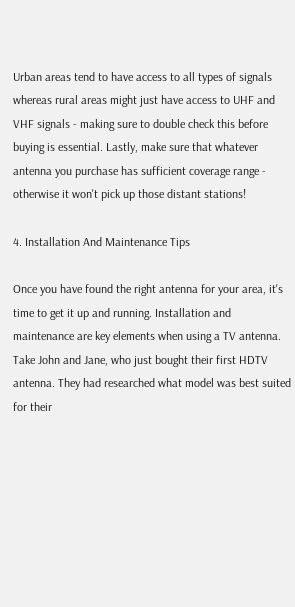Urban areas tend to have access to all types of signals whereas rural areas might just have access to UHF and VHF signals - making sure to double check this before buying is essential. Lastly, make sure that whatever antenna you purchase has sufficient coverage range - otherwise it won't pick up those distant stations!

4. Installation And Maintenance Tips

Once you have found the right antenna for your area, it's time to get it up and running. Installation and maintenance are key elements when using a TV antenna. Take John and Jane, who just bought their first HDTV antenna. They had researched what model was best suited for their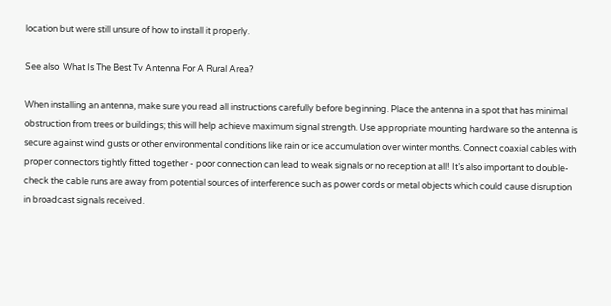location but were still unsure of how to install it properly.

See also  What Is The Best Tv Antenna For A Rural Area?

When installing an antenna, make sure you read all instructions carefully before beginning. Place the antenna in a spot that has minimal obstruction from trees or buildings; this will help achieve maximum signal strength. Use appropriate mounting hardware so the antenna is secure against wind gusts or other environmental conditions like rain or ice accumulation over winter months. Connect coaxial cables with proper connectors tightly fitted together - poor connection can lead to weak signals or no reception at all! It’s also important to double-check the cable runs are away from potential sources of interference such as power cords or metal objects which could cause disruption in broadcast signals received.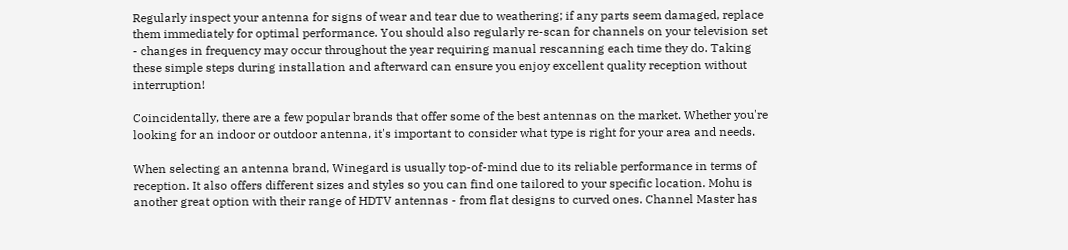Regularly inspect your antenna for signs of wear and tear due to weathering; if any parts seem damaged, replace them immediately for optimal performance. You should also regularly re-scan for channels on your television set - changes in frequency may occur throughout the year requiring manual rescanning each time they do. Taking these simple steps during installation and afterward can ensure you enjoy excellent quality reception without interruption!

Coincidentally, there are a few popular brands that offer some of the best antennas on the market. Whether you're looking for an indoor or outdoor antenna, it's important to consider what type is right for your area and needs.

When selecting an antenna brand, Winegard is usually top-of-mind due to its reliable performance in terms of reception. It also offers different sizes and styles so you can find one tailored to your specific location. Mohu is another great option with their range of HDTV antennas - from flat designs to curved ones. Channel Master has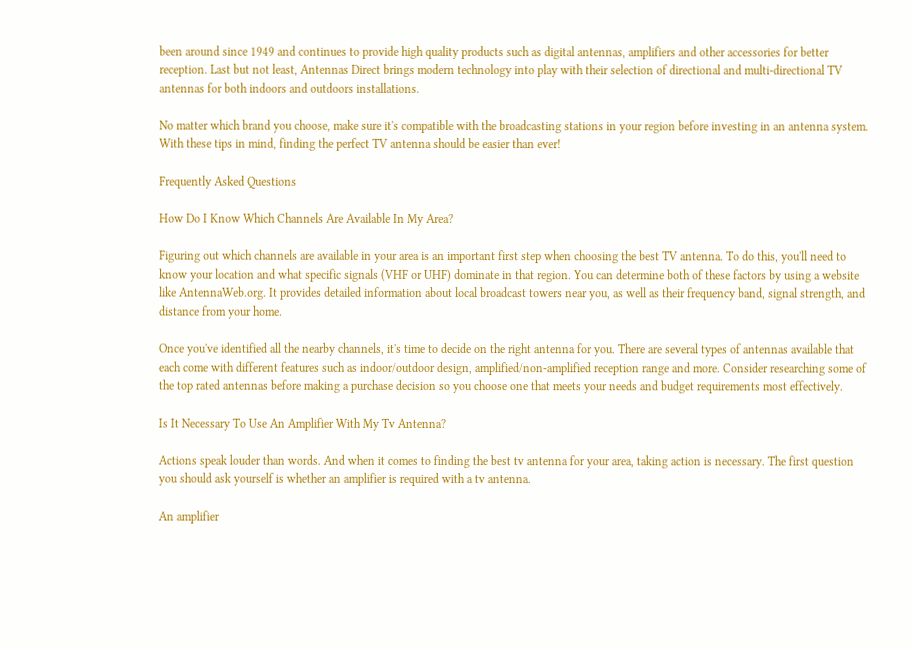been around since 1949 and continues to provide high quality products such as digital antennas, amplifiers and other accessories for better reception. Last but not least, Antennas Direct brings modern technology into play with their selection of directional and multi-directional TV antennas for both indoors and outdoors installations.

No matter which brand you choose, make sure it's compatible with the broadcasting stations in your region before investing in an antenna system. With these tips in mind, finding the perfect TV antenna should be easier than ever!

Frequently Asked Questions

How Do I Know Which Channels Are Available In My Area?

Figuring out which channels are available in your area is an important first step when choosing the best TV antenna. To do this, you'll need to know your location and what specific signals (VHF or UHF) dominate in that region. You can determine both of these factors by using a website like AntennaWeb.org. It provides detailed information about local broadcast towers near you, as well as their frequency band, signal strength, and distance from your home.

Once you've identified all the nearby channels, it's time to decide on the right antenna for you. There are several types of antennas available that each come with different features such as indoor/outdoor design, amplified/non-amplified reception range and more. Consider researching some of the top rated antennas before making a purchase decision so you choose one that meets your needs and budget requirements most effectively.

Is It Necessary To Use An Amplifier With My Tv Antenna?

Actions speak louder than words. And when it comes to finding the best tv antenna for your area, taking action is necessary. The first question you should ask yourself is whether an amplifier is required with a tv antenna.

An amplifier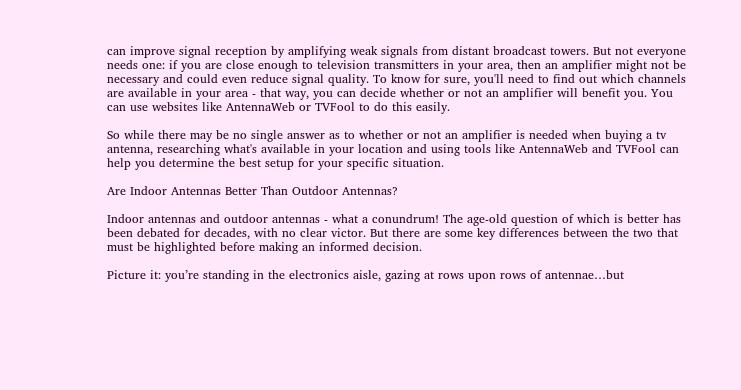can improve signal reception by amplifying weak signals from distant broadcast towers. But not everyone needs one: if you are close enough to television transmitters in your area, then an amplifier might not be necessary and could even reduce signal quality. To know for sure, you'll need to find out which channels are available in your area - that way, you can decide whether or not an amplifier will benefit you. You can use websites like AntennaWeb or TVFool to do this easily.

So while there may be no single answer as to whether or not an amplifier is needed when buying a tv antenna, researching what's available in your location and using tools like AntennaWeb and TVFool can help you determine the best setup for your specific situation.

Are Indoor Antennas Better Than Outdoor Antennas?

Indoor antennas and outdoor antennas - what a conundrum! The age-old question of which is better has been debated for decades, with no clear victor. But there are some key differences between the two that must be highlighted before making an informed decision.

Picture it: you’re standing in the electronics aisle, gazing at rows upon rows of antennae…but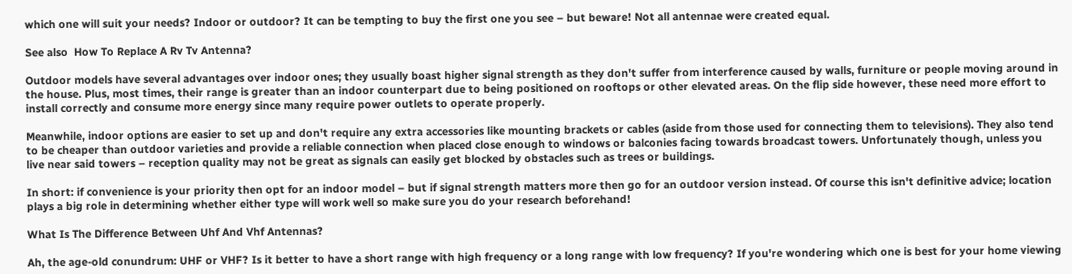which one will suit your needs? Indoor or outdoor? It can be tempting to buy the first one you see – but beware! Not all antennae were created equal.

See also  How To Replace A Rv Tv Antenna?

Outdoor models have several advantages over indoor ones; they usually boast higher signal strength as they don't suffer from interference caused by walls, furniture or people moving around in the house. Plus, most times, their range is greater than an indoor counterpart due to being positioned on rooftops or other elevated areas. On the flip side however, these need more effort to install correctly and consume more energy since many require power outlets to operate properly.

Meanwhile, indoor options are easier to set up and don't require any extra accessories like mounting brackets or cables (aside from those used for connecting them to televisions). They also tend to be cheaper than outdoor varieties and provide a reliable connection when placed close enough to windows or balconies facing towards broadcast towers. Unfortunately though, unless you live near said towers – reception quality may not be great as signals can easily get blocked by obstacles such as trees or buildings.

In short: if convenience is your priority then opt for an indoor model – but if signal strength matters more then go for an outdoor version instead. Of course this isn't definitive advice; location plays a big role in determining whether either type will work well so make sure you do your research beforehand!

What Is The Difference Between Uhf And Vhf Antennas?

Ah, the age-old conundrum: UHF or VHF? Is it better to have a short range with high frequency or a long range with low frequency? If you're wondering which one is best for your home viewing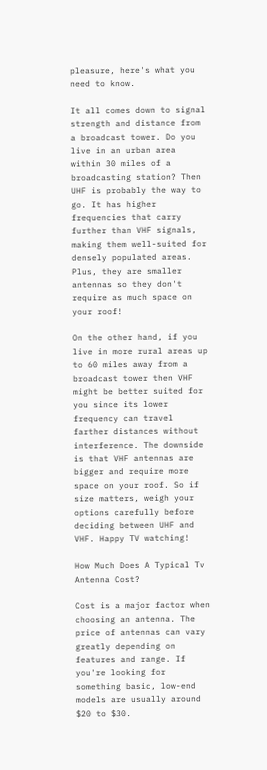pleasure, here's what you need to know.

It all comes down to signal strength and distance from a broadcast tower. Do you live in an urban area within 30 miles of a broadcasting station? Then UHF is probably the way to go. It has higher frequencies that carry further than VHF signals, making them well-suited for densely populated areas. Plus, they are smaller antennas so they don't require as much space on your roof!

On the other hand, if you live in more rural areas up to 60 miles away from a broadcast tower then VHF might be better suited for you since its lower frequency can travel farther distances without interference. The downside is that VHF antennas are bigger and require more space on your roof. So if size matters, weigh your options carefully before deciding between UHF and VHF. Happy TV watching!

How Much Does A Typical Tv Antenna Cost?

Cost is a major factor when choosing an antenna. The price of antennas can vary greatly depending on features and range. If you're looking for something basic, low-end models are usually around $20 to $30.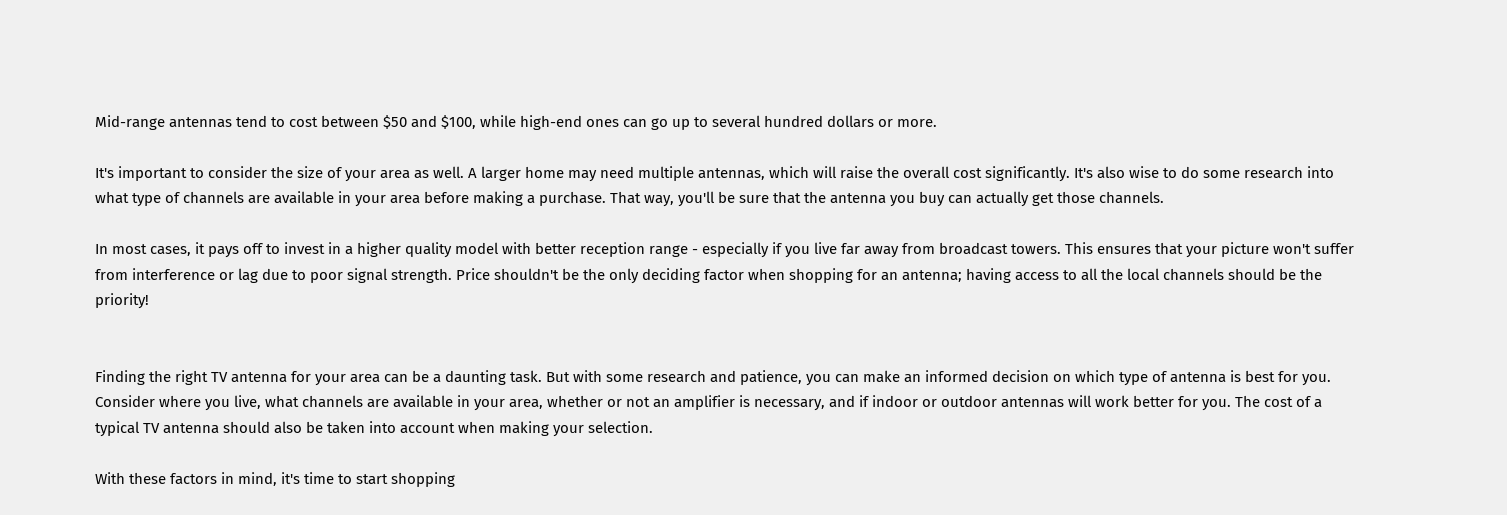Mid-range antennas tend to cost between $50 and $100, while high-end ones can go up to several hundred dollars or more.

It's important to consider the size of your area as well. A larger home may need multiple antennas, which will raise the overall cost significantly. It's also wise to do some research into what type of channels are available in your area before making a purchase. That way, you'll be sure that the antenna you buy can actually get those channels.

In most cases, it pays off to invest in a higher quality model with better reception range - especially if you live far away from broadcast towers. This ensures that your picture won't suffer from interference or lag due to poor signal strength. Price shouldn't be the only deciding factor when shopping for an antenna; having access to all the local channels should be the priority!


Finding the right TV antenna for your area can be a daunting task. But with some research and patience, you can make an informed decision on which type of antenna is best for you. Consider where you live, what channels are available in your area, whether or not an amplifier is necessary, and if indoor or outdoor antennas will work better for you. The cost of a typical TV antenna should also be taken into account when making your selection.

With these factors in mind, it's time to start shopping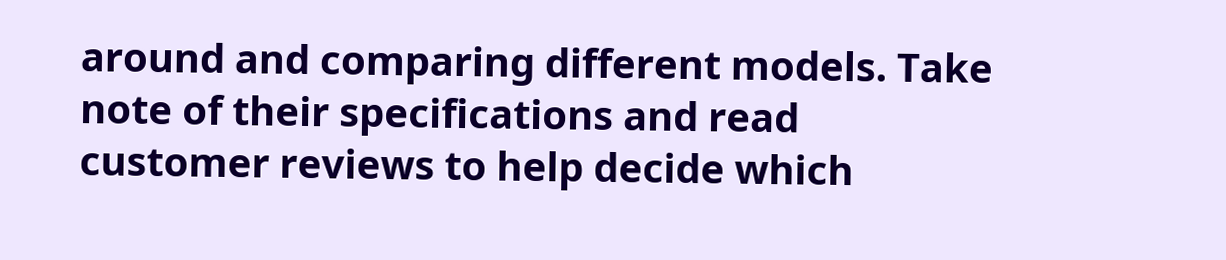around and comparing different models. Take note of their specifications and read customer reviews to help decide which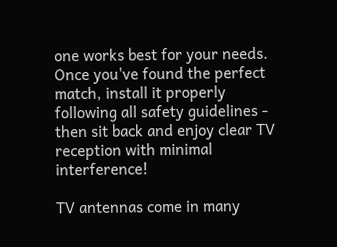one works best for your needs. Once you've found the perfect match, install it properly following all safety guidelines - then sit back and enjoy clear TV reception with minimal interference!

TV antennas come in many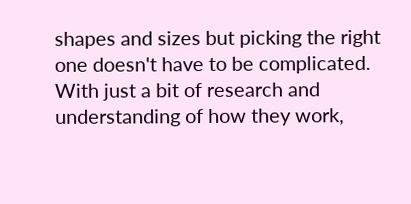shapes and sizes but picking the right one doesn't have to be complicated. With just a bit of research and understanding of how they work,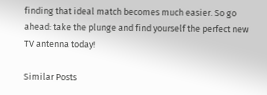finding that ideal match becomes much easier. So go ahead: take the plunge and find yourself the perfect new TV antenna today!

Similar Posts